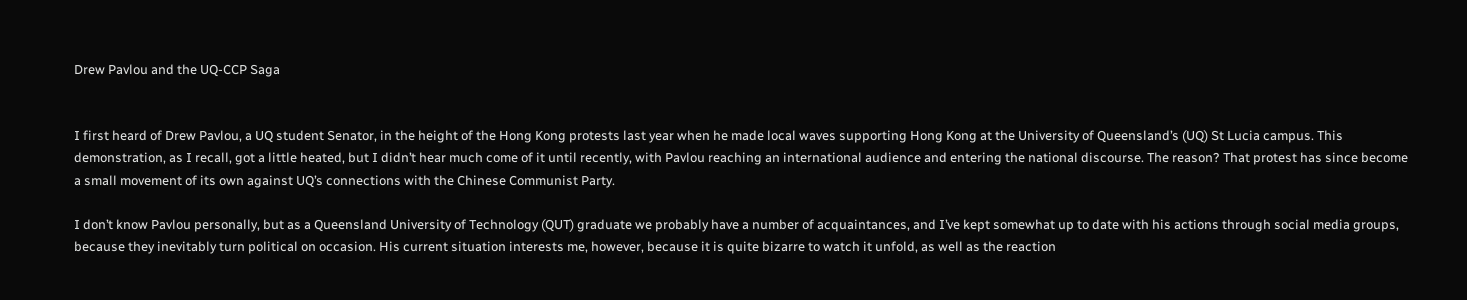Drew Pavlou and the UQ-CCP Saga


I first heard of Drew Pavlou, a UQ student Senator, in the height of the Hong Kong protests last year when he made local waves supporting Hong Kong at the University of Queensland’s (UQ) St Lucia campus. This demonstration, as I recall, got a little heated, but I didn’t hear much come of it until recently, with Pavlou reaching an international audience and entering the national discourse. The reason? That protest has since become a small movement of its own against UQ’s connections with the Chinese Communist Party.

I don’t know Pavlou personally, but as a Queensland University of Technology (QUT) graduate we probably have a number of acquaintances, and I’ve kept somewhat up to date with his actions through social media groups, because they inevitably turn political on occasion. His current situation interests me, however, because it is quite bizarre to watch it unfold, as well as the reaction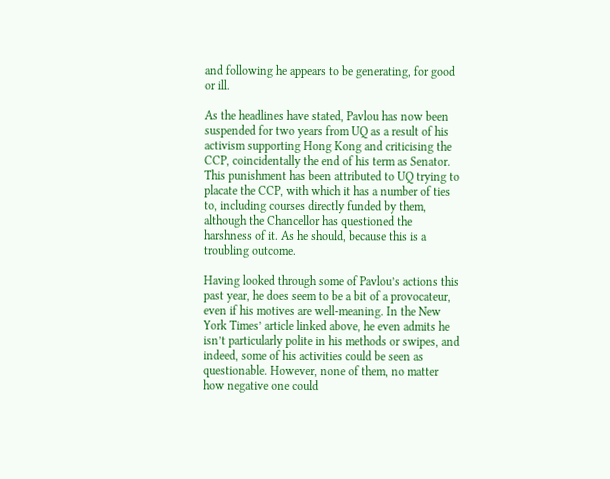and following he appears to be generating, for good or ill.

As the headlines have stated, Pavlou has now been suspended for two years from UQ as a result of his activism supporting Hong Kong and criticising the CCP, coincidentally the end of his term as Senator. This punishment has been attributed to UQ trying to placate the CCP, with which it has a number of ties to, including courses directly funded by them, although the Chancellor has questioned the harshness of it. As he should, because this is a troubling outcome.

Having looked through some of Pavlou’s actions this past year, he does seem to be a bit of a provocateur, even if his motives are well-meaning. In the New York Times’ article linked above, he even admits he isn’t particularly polite in his methods or swipes, and indeed, some of his activities could be seen as questionable. However, none of them, no matter how negative one could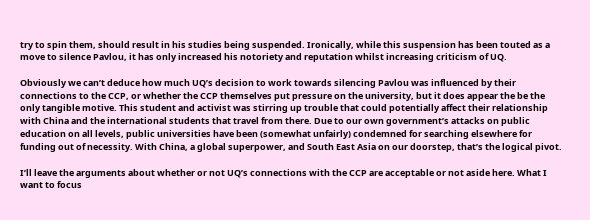try to spin them, should result in his studies being suspended. Ironically, while this suspension has been touted as a move to silence Pavlou, it has only increased his notoriety and reputation whilst increasing criticism of UQ.

Obviously we can’t deduce how much UQ’s decision to work towards silencing Pavlou was influenced by their connections to the CCP, or whether the CCP themselves put pressure on the university, but it does appear the be the only tangible motive. This student and activist was stirring up trouble that could potentially affect their relationship with China and the international students that travel from there. Due to our own government’s attacks on public education on all levels, public universities have been (somewhat unfairly) condemned for searching elsewhere for funding out of necessity. With China, a global superpower, and South East Asia on our doorstep, that’s the logical pivot.

I’ll leave the arguments about whether or not UQ’s connections with the CCP are acceptable or not aside here. What I want to focus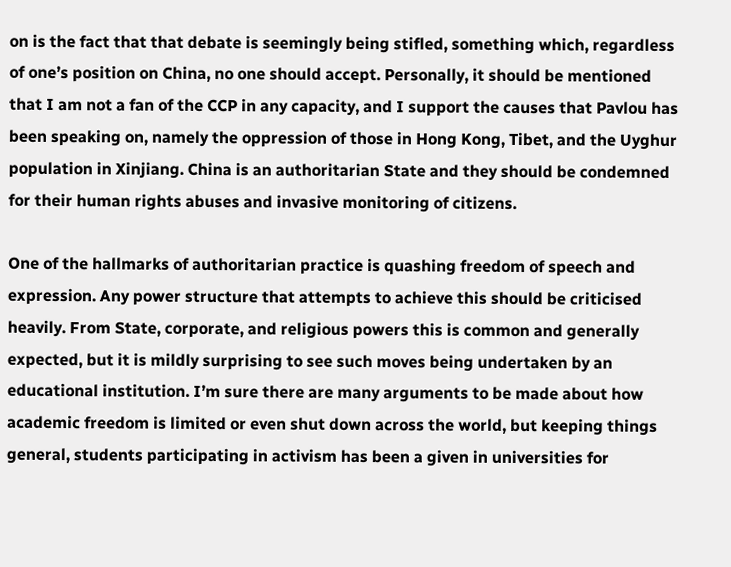on is the fact that that debate is seemingly being stifled, something which, regardless of one’s position on China, no one should accept. Personally, it should be mentioned that I am not a fan of the CCP in any capacity, and I support the causes that Pavlou has been speaking on, namely the oppression of those in Hong Kong, Tibet, and the Uyghur population in Xinjiang. China is an authoritarian State and they should be condemned for their human rights abuses and invasive monitoring of citizens.

One of the hallmarks of authoritarian practice is quashing freedom of speech and expression. Any power structure that attempts to achieve this should be criticised heavily. From State, corporate, and religious powers this is common and generally expected, but it is mildly surprising to see such moves being undertaken by an educational institution. I’m sure there are many arguments to be made about how academic freedom is limited or even shut down across the world, but keeping things general, students participating in activism has been a given in universities for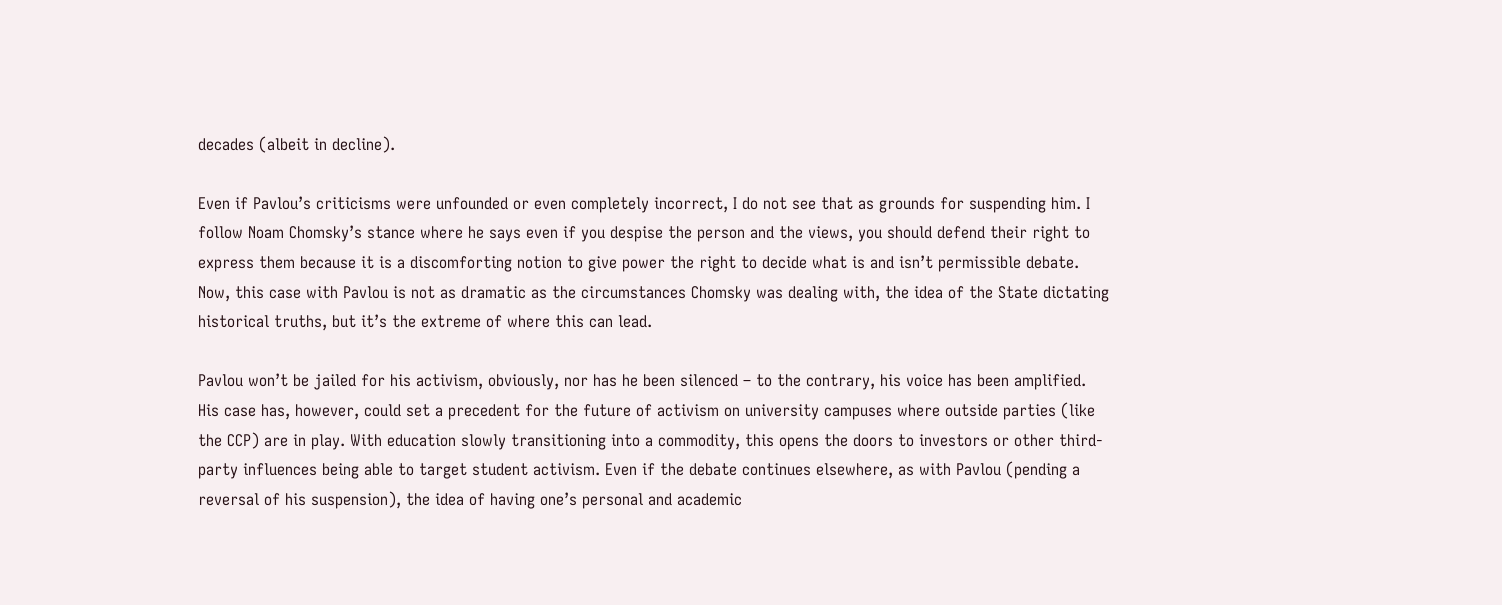decades (albeit in decline).

Even if Pavlou’s criticisms were unfounded or even completely incorrect, I do not see that as grounds for suspending him. I follow Noam Chomsky’s stance where he says even if you despise the person and the views, you should defend their right to express them because it is a discomforting notion to give power the right to decide what is and isn’t permissible debate. Now, this case with Pavlou is not as dramatic as the circumstances Chomsky was dealing with, the idea of the State dictating historical truths, but it’s the extreme of where this can lead.

Pavlou won’t be jailed for his activism, obviously, nor has he been silenced – to the contrary, his voice has been amplified. His case has, however, could set a precedent for the future of activism on university campuses where outside parties (like the CCP) are in play. With education slowly transitioning into a commodity, this opens the doors to investors or other third-party influences being able to target student activism. Even if the debate continues elsewhere, as with Pavlou (pending a reversal of his suspension), the idea of having one’s personal and academic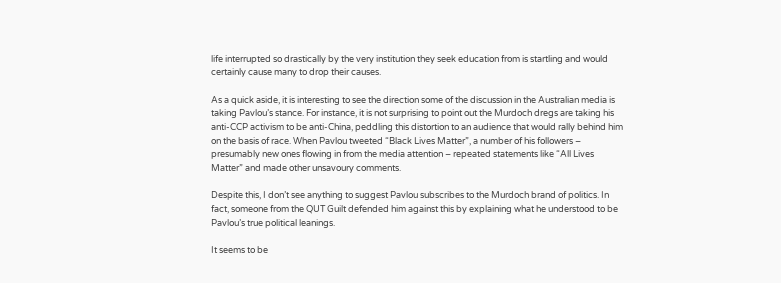life interrupted so drastically by the very institution they seek education from is startling and would certainly cause many to drop their causes.

As a quick aside, it is interesting to see the direction some of the discussion in the Australian media is taking Pavlou’s stance. For instance, it is not surprising to point out the Murdoch dregs are taking his anti-CCP activism to be anti-China, peddling this distortion to an audience that would rally behind him on the basis of race. When Pavlou tweeted “Black Lives Matter”, a number of his followers – presumably new ones flowing in from the media attention – repeated statements like “All Lives Matter” and made other unsavoury comments.

Despite this, I don’t see anything to suggest Pavlou subscribes to the Murdoch brand of politics. In fact, someone from the QUT Guilt defended him against this by explaining what he understood to be Pavlou’s true political leanings.

It seems to be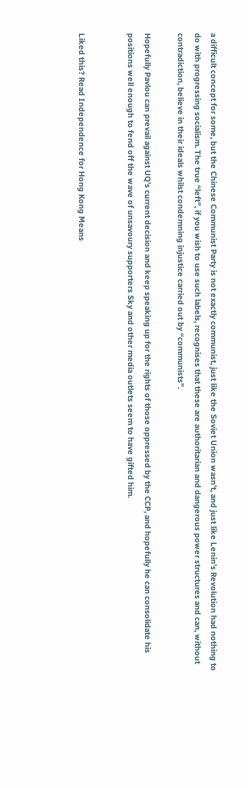a difficult concept for some, but the Chinese Communist Party is not exactly communist, just like the Soviet Union wasn’t, and just like Lenin’s Revolution had nothing to do with progressing socialism. The true “left”, if you wish to use such labels, recognises that these are authoritarian and dangerous power structures and can, without contradiction, believe in their ideals whilst condemning injustice carried out by “communists”.

Hopefully Pavlou can prevail against UQ’s current decision and keep speaking up for the rights of those oppressed by the CCP, and hopefully he can consolidate his positions well enough to fend off the wave of unsavoury supporters Sky and other media outlets seem to have gifted him.


Liked this? Read Independence for Hong Kong Means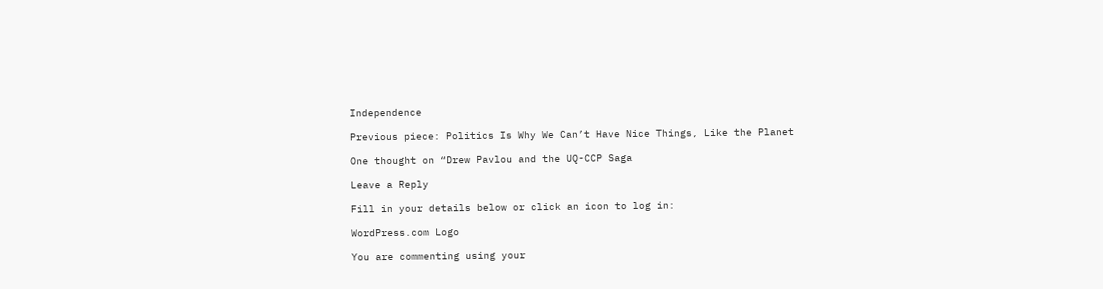Independence

Previous piece: Politics Is Why We Can’t Have Nice Things, Like the Planet

One thought on “Drew Pavlou and the UQ-CCP Saga

Leave a Reply

Fill in your details below or click an icon to log in:

WordPress.com Logo

You are commenting using your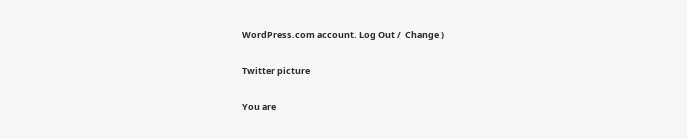WordPress.com account. Log Out /  Change )

Twitter picture

You are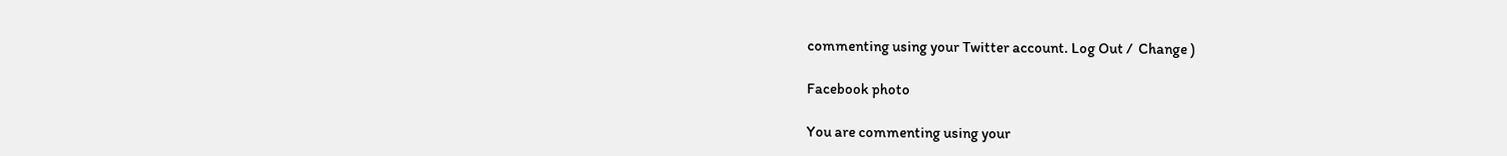commenting using your Twitter account. Log Out /  Change )

Facebook photo

You are commenting using your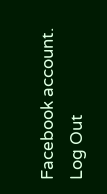Facebook account. Log Out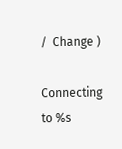/  Change )

Connecting to %s